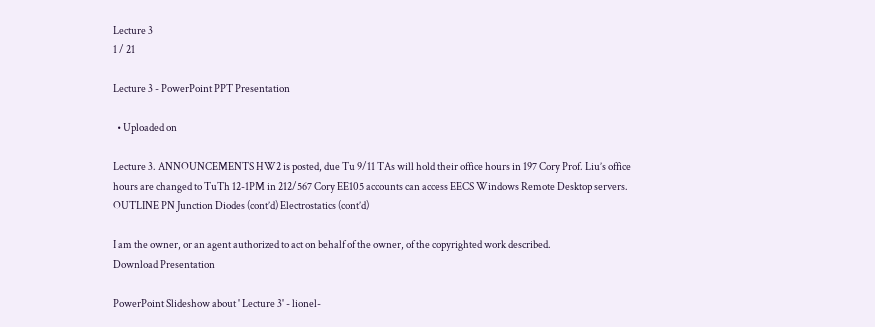Lecture 3
1 / 21

Lecture 3 - PowerPoint PPT Presentation

  • Uploaded on

Lecture 3. ANNOUNCEMENTS HW2 is posted, due Tu 9/11 TAs will hold their office hours in 197 Cory Prof. Liu’s office hours are changed to TuTh 12-1PM in 212/567 Cory EE105 accounts can access EECS Windows Remote Desktop servers. OUTLINE PN Junction Diodes (cont’d) Electrostatics (cont’d)

I am the owner, or an agent authorized to act on behalf of the owner, of the copyrighted work described.
Download Presentation

PowerPoint Slideshow about ' Lecture 3' - lionel-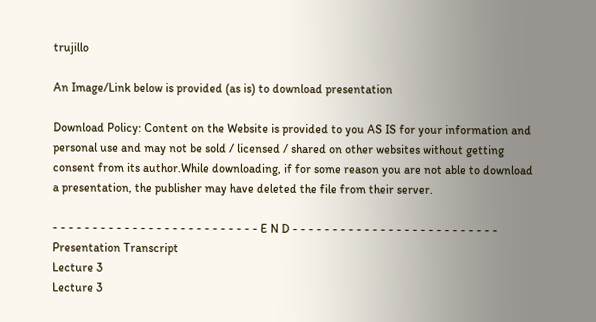trujillo

An Image/Link below is provided (as is) to download presentation

Download Policy: Content on the Website is provided to you AS IS for your information and personal use and may not be sold / licensed / shared on other websites without getting consent from its author.While downloading, if for some reason you are not able to download a presentation, the publisher may have deleted the file from their server.

- - - - - - - - - - - - - - - - - - - - - - - - - - E N D - - - - - - - - - - - - - - - - - - - - - - - - - -
Presentation Transcript
Lecture 3
Lecture 3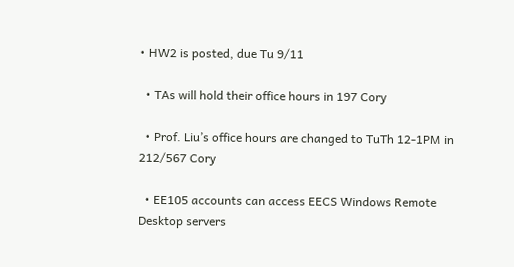• HW2 is posted, due Tu 9/11

  • TAs will hold their office hours in 197 Cory

  • Prof. Liu’s office hours are changed to TuTh 12-1PM in 212/567 Cory

  • EE105 accounts can access EECS Windows Remote Desktop servers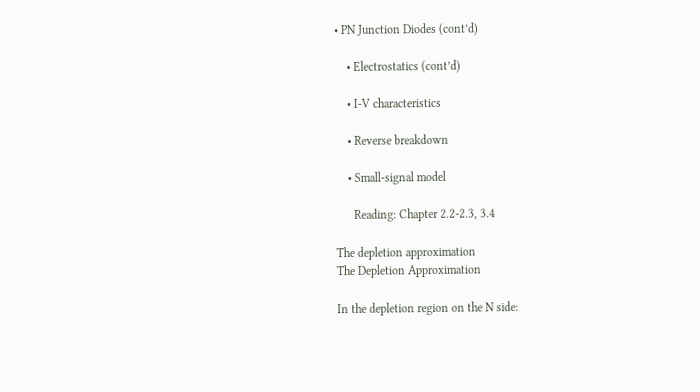• PN Junction Diodes (cont’d)

    • Electrostatics (cont’d)

    • I-V characteristics

    • Reverse breakdown

    • Small-signal model

      Reading: Chapter 2.2-2.3, 3.4

The depletion approximation
The Depletion Approximation

In the depletion region on the N side: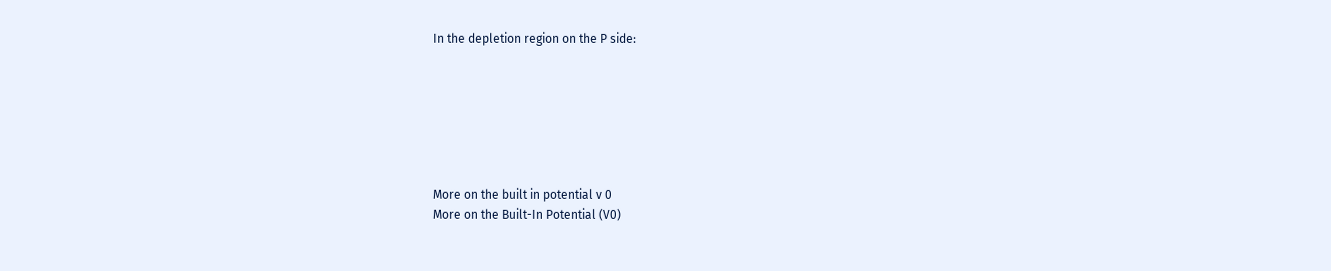In the depletion region on the P side:







More on the built in potential v 0
More on the Built-In Potential (V0)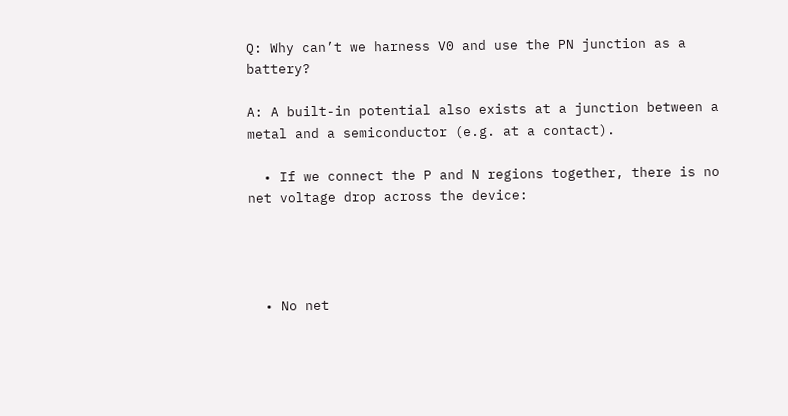Q: Why can’t we harness V0 and use the PN junction as a battery?

A: A built-in potential also exists at a junction between a metal and a semiconductor (e.g. at a contact).

  • If we connect the P and N regions together, there is no net voltage drop across the device:




  • No net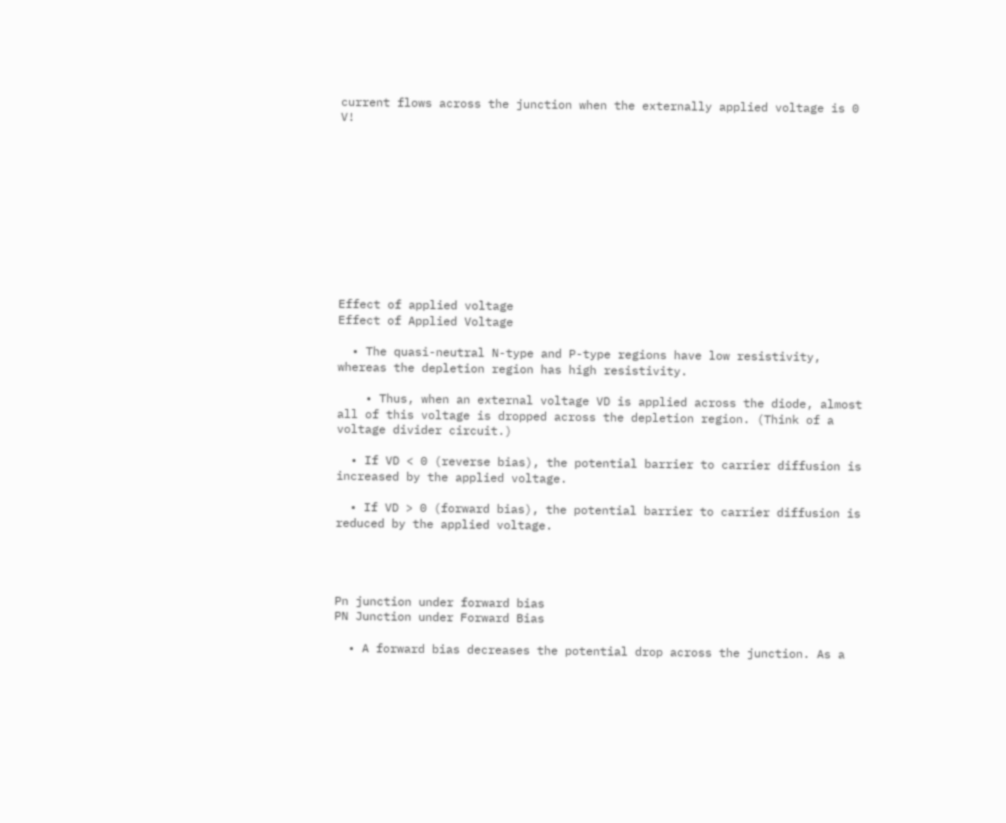current flows across the junction when the externally applied voltage is 0 V!











Effect of applied voltage
Effect of Applied Voltage

  • The quasi-neutral N-type and P-type regions have low resistivity, whereas the depletion region has high resistivity.

    • Thus, when an external voltage VD is applied across the diode, almost all of this voltage is dropped across the depletion region. (Think of a voltage divider circuit.)

  • If VD < 0 (reverse bias), the potential barrier to carrier diffusion is increased by the applied voltage.

  • If VD > 0 (forward bias), the potential barrier to carrier diffusion is reduced by the applied voltage.




Pn junction under forward bias
PN Junction under Forward Bias

  • A forward bias decreases the potential drop across the junction. As a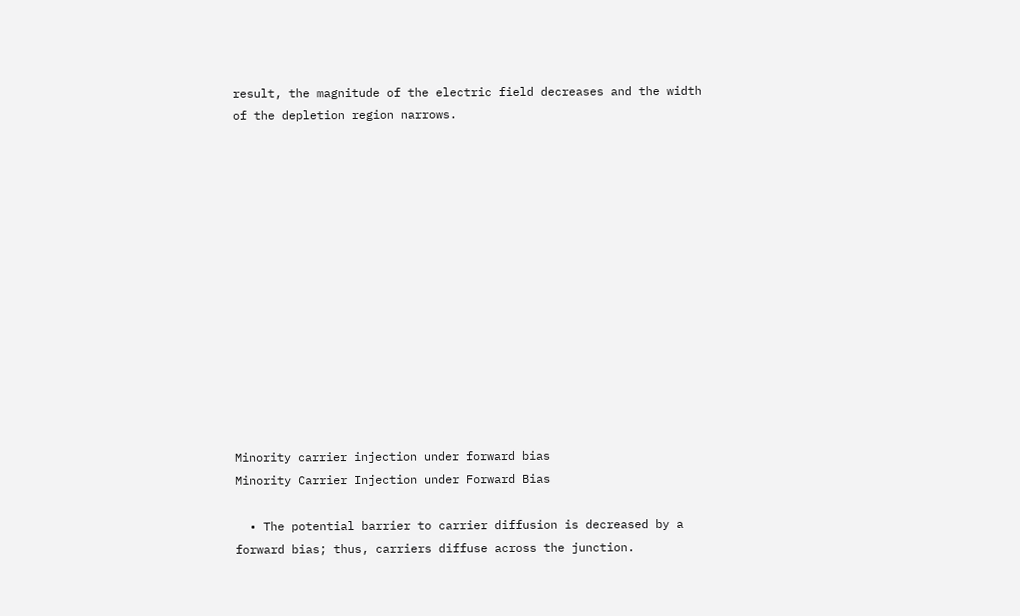result, the magnitude of the electric field decreases and the width of the depletion region narrows.














Minority carrier injection under forward bias
Minority Carrier Injection under Forward Bias

  • The potential barrier to carrier diffusion is decreased by a forward bias; thus, carriers diffuse across the junction.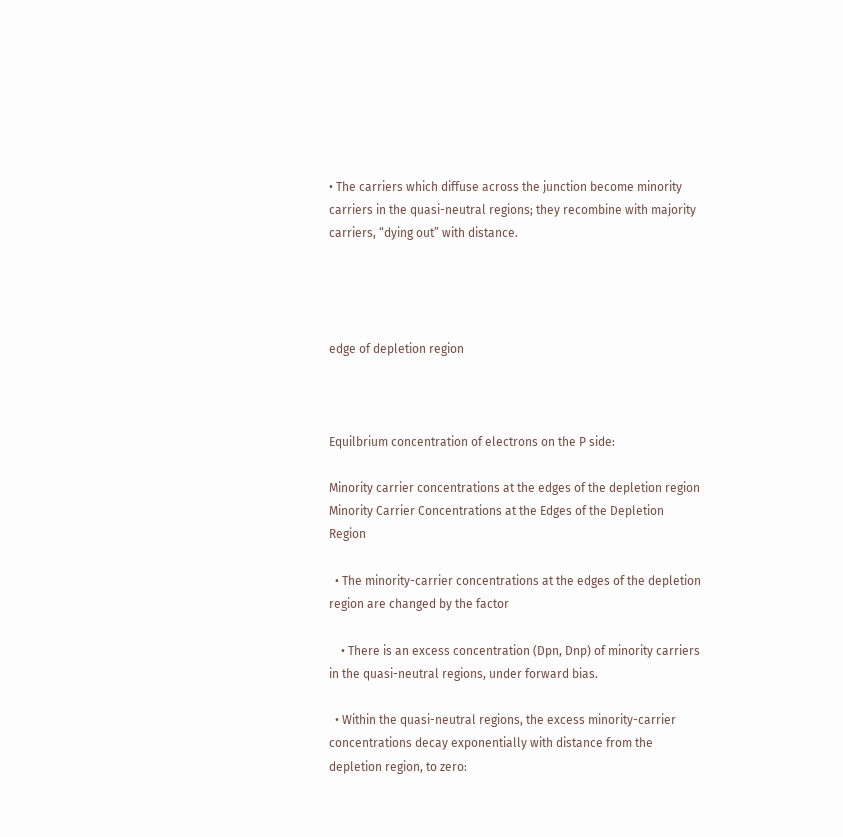• The carriers which diffuse across the junction become minority carriers in the quasi-neutral regions; they recombine with majority carriers, “dying out” with distance.




edge of depletion region



Equilbrium concentration of electrons on the P side:

Minority carrier concentrations at the edges of the depletion region
Minority Carrier Concentrations at the Edges of the Depletion Region

  • The minority-carrier concentrations at the edges of the depletion region are changed by the factor

    • There is an excess concentration (Dpn, Dnp) of minority carriers in the quasi-neutral regions, under forward bias.

  • Within the quasi-neutral regions, the excess minority-carrier concentrations decay exponentially with distance from the depletion region, to zero: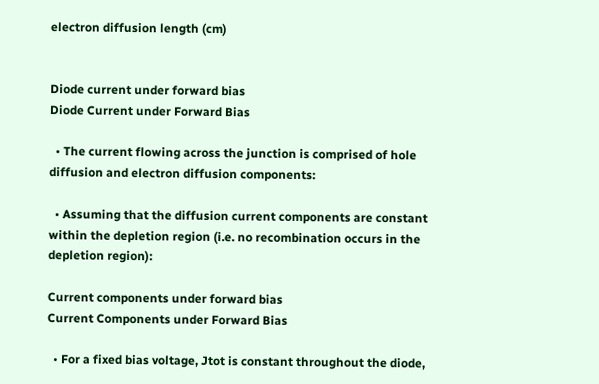electron diffusion length (cm)


Diode current under forward bias
Diode Current under Forward Bias

  • The current flowing across the junction is comprised of hole diffusion and electron diffusion components:

  • Assuming that the diffusion current components are constant within the depletion region (i.e. no recombination occurs in the depletion region):

Current components under forward bias
Current Components under Forward Bias

  • For a fixed bias voltage, Jtot is constant throughout the diode,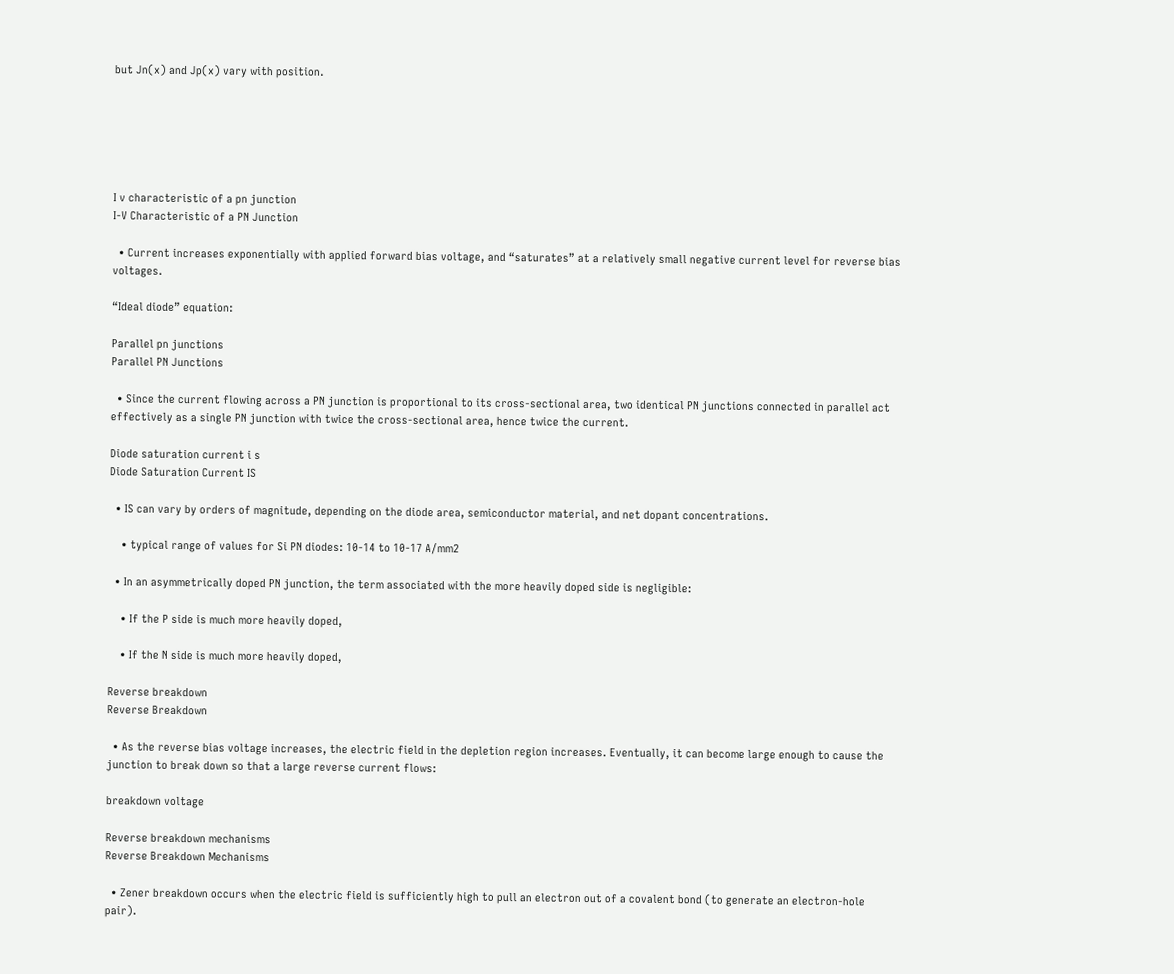but Jn(x) and Jp(x) vary with position.






I v characteristic of a pn junction
I-V Characteristic of a PN Junction

  • Current increases exponentially with applied forward bias voltage, and “saturates” at a relatively small negative current level for reverse bias voltages.

“Ideal diode” equation:

Parallel pn junctions
Parallel PN Junctions

  • Since the current flowing across a PN junction is proportional to its cross-sectional area, two identical PN junctions connected in parallel act effectively as a single PN junction with twice the cross-sectional area, hence twice the current.

Diode saturation current i s
Diode Saturation Current IS

  • IS can vary by orders of magnitude, depending on the diode area, semiconductor material, and net dopant concentrations.

    • typical range of values for Si PN diodes: 10-14 to 10-17 A/mm2

  • In an asymmetrically doped PN junction, the term associated with the more heavily doped side is negligible:

    • If the P side is much more heavily doped,

    • If the N side is much more heavily doped,

Reverse breakdown
Reverse Breakdown

  • As the reverse bias voltage increases, the electric field in the depletion region increases. Eventually, it can become large enough to cause the junction to break down so that a large reverse current flows:

breakdown voltage

Reverse breakdown mechanisms
Reverse Breakdown Mechanisms

  • Zener breakdown occurs when the electric field is sufficiently high to pull an electron out of a covalent bond (to generate an electron-hole pair).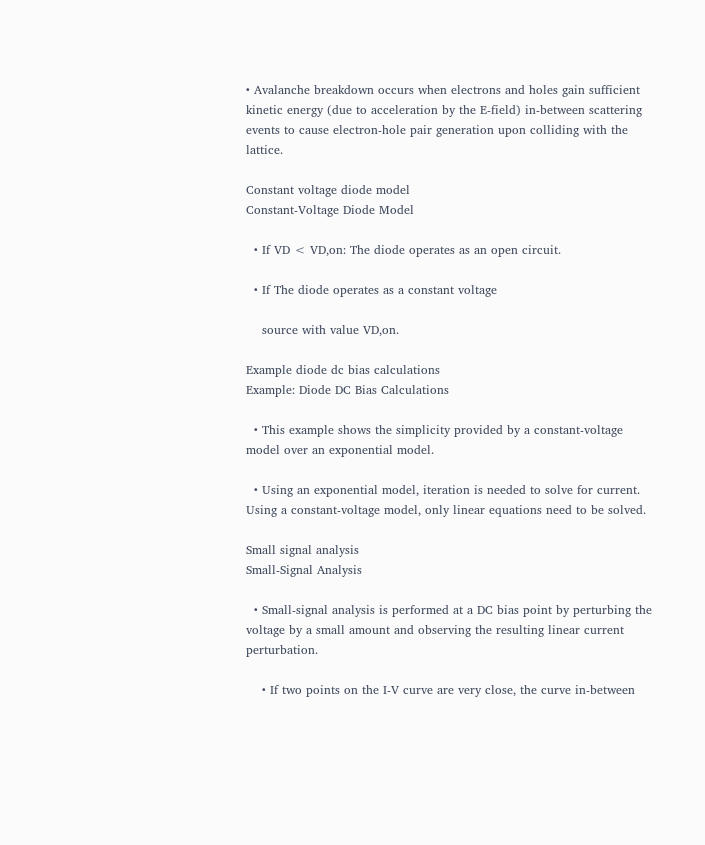• Avalanche breakdown occurs when electrons and holes gain sufficient kinetic energy (due to acceleration by the E-field) in-between scattering events to cause electron-hole pair generation upon colliding with the lattice.

Constant voltage diode model
Constant-Voltage Diode Model

  • If VD < VD,on: The diode operates as an open circuit.

  • If The diode operates as a constant voltage

    source with value VD,on.

Example diode dc bias calculations
Example: Diode DC Bias Calculations

  • This example shows the simplicity provided by a constant-voltage model over an exponential model.

  • Using an exponential model, iteration is needed to solve for current. Using a constant-voltage model, only linear equations need to be solved.

Small signal analysis
Small-Signal Analysis

  • Small-signal analysis is performed at a DC bias point by perturbing the voltage by a small amount and observing the resulting linear current perturbation.

    • If two points on the I-V curve are very close, the curve in-between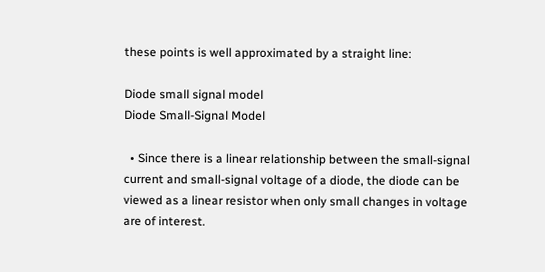these points is well approximated by a straight line:

Diode small signal model
Diode Small-Signal Model

  • Since there is a linear relationship between the small-signal current and small-signal voltage of a diode, the diode can be viewed as a linear resistor when only small changes in voltage are of interest.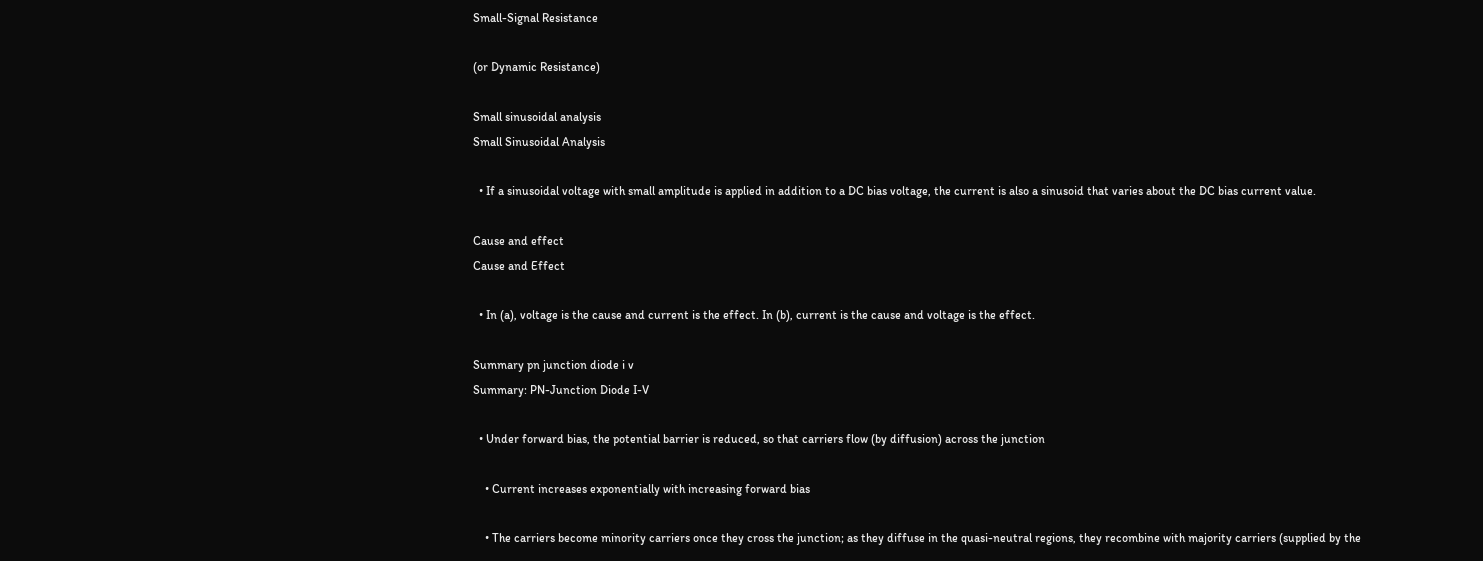Small-Signal Resistance

(or Dynamic Resistance)

Small sinusoidal analysis
Small Sinusoidal Analysis

  • If a sinusoidal voltage with small amplitude is applied in addition to a DC bias voltage, the current is also a sinusoid that varies about the DC bias current value.

Cause and effect
Cause and Effect

  • In (a), voltage is the cause and current is the effect. In (b), current is the cause and voltage is the effect.

Summary pn junction diode i v
Summary: PN-Junction Diode I-V

  • Under forward bias, the potential barrier is reduced, so that carriers flow (by diffusion) across the junction

    • Current increases exponentially with increasing forward bias

    • The carriers become minority carriers once they cross the junction; as they diffuse in the quasi-neutral regions, they recombine with majority carriers (supplied by the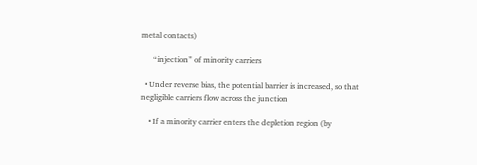metal contacts)

      “injection” of minority carriers

  • Under reverse bias, the potential barrier is increased, so that negligible carriers flow across the junction

    • If a minority carrier enters the depletion region (by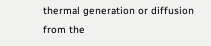thermal generation or diffusion from the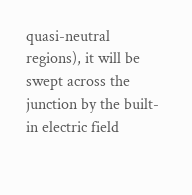quasi-neutral regions), it will be swept across the junction by the built-in electric field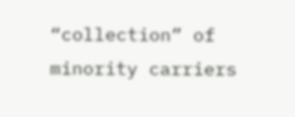“collection” of minority carriers